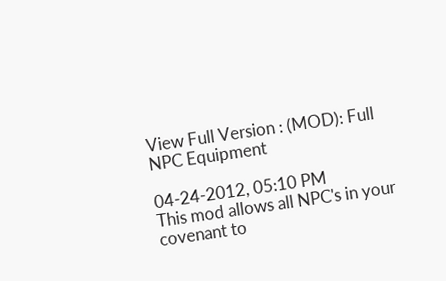View Full Version : (MOD): Full NPC Equipment

04-24-2012, 05:10 PM
This mod allows all NPC's in your covenant to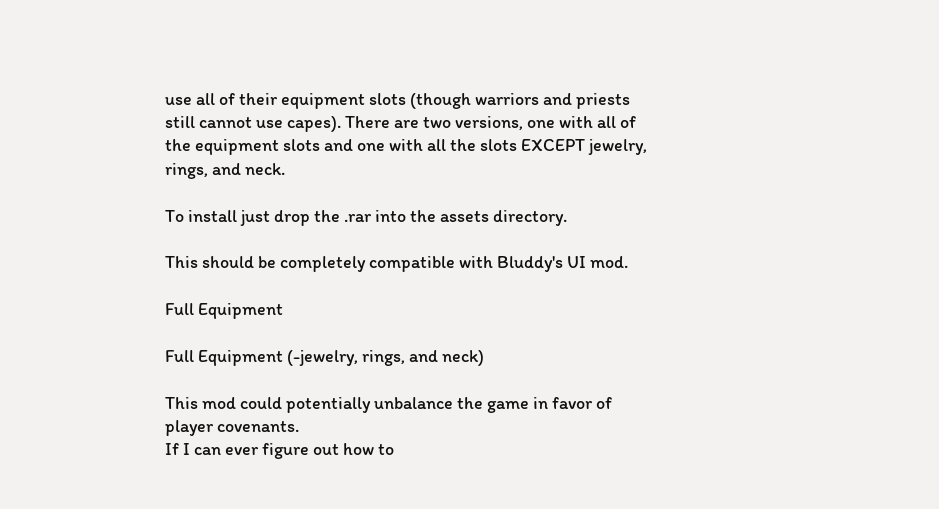use all of their equipment slots (though warriors and priests still cannot use capes). There are two versions, one with all of the equipment slots and one with all the slots EXCEPT jewelry, rings, and neck.

To install just drop the .rar into the assets directory.

This should be completely compatible with Bluddy's UI mod.

Full Equipment

Full Equipment (-jewelry, rings, and neck)

This mod could potentially unbalance the game in favor of player covenants.
If I can ever figure out how to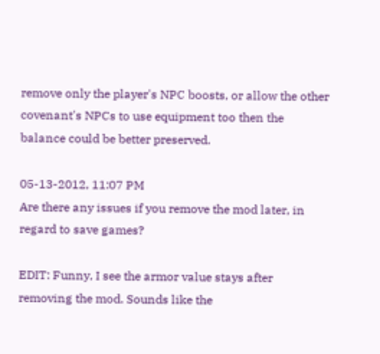remove only the player's NPC boosts, or allow the other covenant's NPCs to use equipment too then the balance could be better preserved.

05-13-2012, 11:07 PM
Are there any issues if you remove the mod later, in regard to save games?

EDIT: Funny, I see the armor value stays after removing the mod. Sounds like the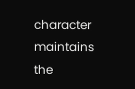character maintains the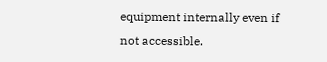equipment internally even if not accessible.